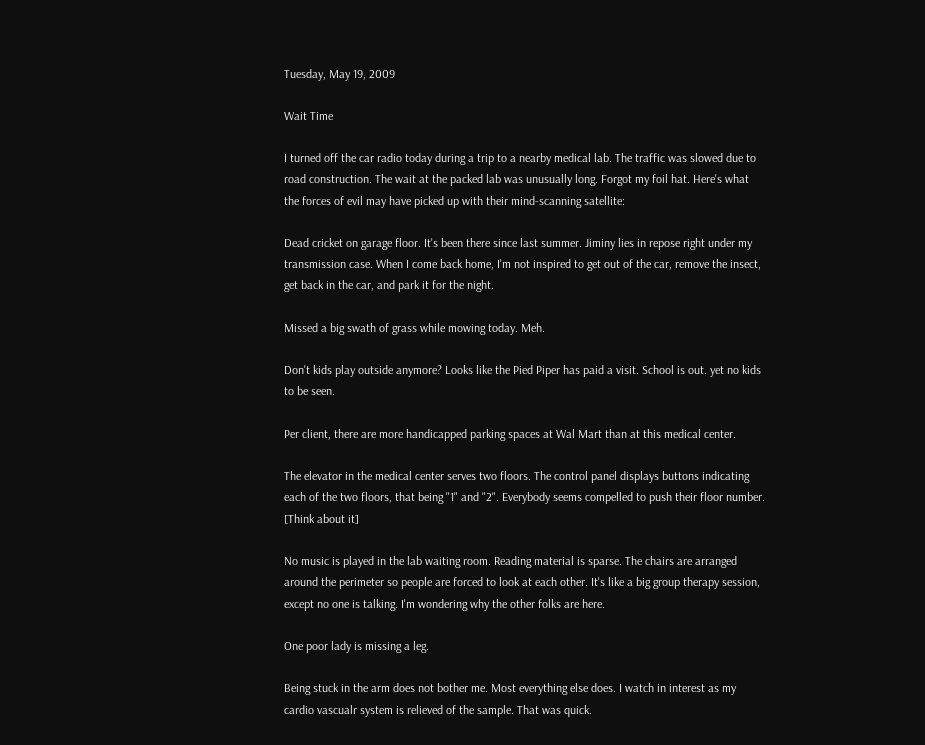Tuesday, May 19, 2009

Wait Time

I turned off the car radio today during a trip to a nearby medical lab. The traffic was slowed due to road construction. The wait at the packed lab was unusually long. Forgot my foil hat. Here's what the forces of evil may have picked up with their mind-scanning satellite:

Dead cricket on garage floor. It's been there since last summer. Jiminy lies in repose right under my transmission case. When I come back home, I'm not inspired to get out of the car, remove the insect, get back in the car, and park it for the night.

Missed a big swath of grass while mowing today. Meh.

Don't kids play outside anymore? Looks like the Pied Piper has paid a visit. School is out. yet no kids to be seen.

Per client, there are more handicapped parking spaces at Wal Mart than at this medical center.

The elevator in the medical center serves two floors. The control panel displays buttons indicating each of the two floors, that being "1" and "2". Everybody seems compelled to push their floor number. [Think about it]

No music is played in the lab waiting room. Reading material is sparse. The chairs are arranged around the perimeter so people are forced to look at each other. It's like a big group therapy session, except no one is talking. I'm wondering why the other folks are here.

One poor lady is missing a leg.

Being stuck in the arm does not bother me. Most everything else does. I watch in interest as my cardio vascualr system is relieved of the sample. That was quick.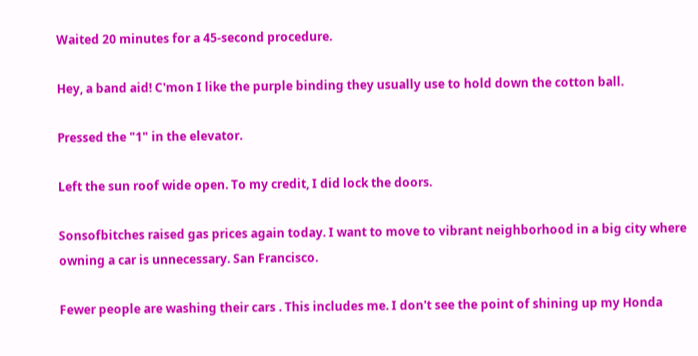Waited 20 minutes for a 45-second procedure.

Hey, a band aid! C'mon I like the purple binding they usually use to hold down the cotton ball.

Pressed the "1" in the elevator.

Left the sun roof wide open. To my credit, I did lock the doors.

Sonsofbitches raised gas prices again today. I want to move to vibrant neighborhood in a big city where owning a car is unnecessary. San Francisco.

Fewer people are washing their cars . This includes me. I don't see the point of shining up my Honda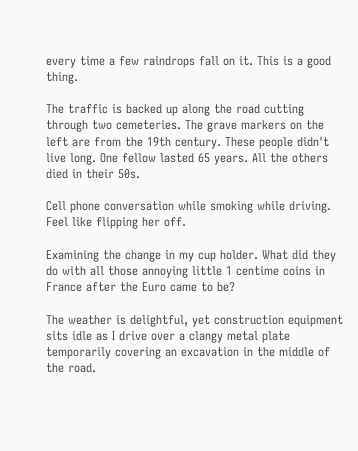every time a few raindrops fall on it. This is a good thing.

The traffic is backed up along the road cutting through two cemeteries. The grave markers on the left are from the 19th century. These people didn't live long. One fellow lasted 65 years. All the others died in their 50s.

Cell phone conversation while smoking while driving. Feel like flipping her off.

Examining the change in my cup holder. What did they do with all those annoying little 1 centime coins in France after the Euro came to be?

The weather is delightful, yet construction equipment sits idle as I drive over a clangy metal plate temporarily covering an excavation in the middle of the road.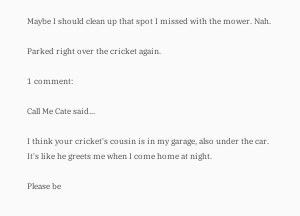Maybe I should clean up that spot I missed with the mower. Nah.

Parked right over the cricket again.

1 comment:

Call Me Cate said...

I think your cricket's cousin is in my garage, also under the car. It's like he greets me when I come home at night.

Please be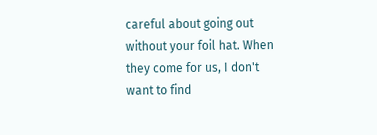careful about going out without your foil hat. When they come for us, I don't want to find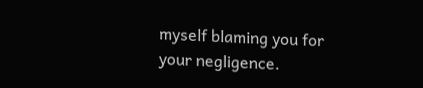myself blaming you for your negligence.